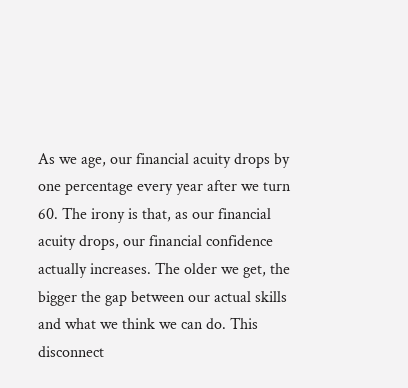As we age, our financial acuity drops by one percentage every year after we turn 60. The irony is that, as our financial acuity drops, our financial confidence actually increases. The older we get, the bigger the gap between our actual skills and what we think we can do. This disconnect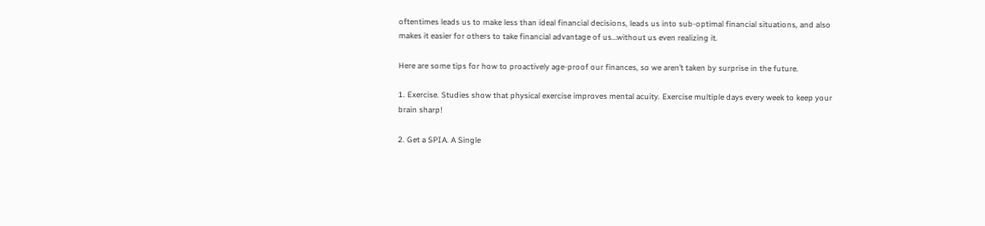oftentimes leads us to make less than ideal financial decisions, leads us into sub-optimal financial situations, and also makes it easier for others to take financial advantage of us…without us even realizing it.

Here are some tips for how to proactively age-proof our finances, so we aren’t taken by surprise in the future.

1. Exercise. Studies show that physical exercise improves mental acuity. Exercise multiple days every week to keep your brain sharp!

2. Get a SPIA. A Single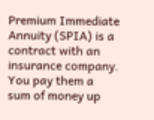Premium Immediate Annuity (SPIA) is a contract with an insurance company. You pay them a sum of money up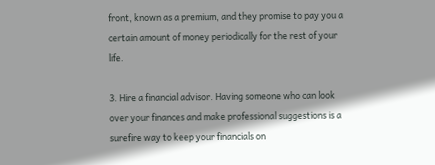front, known as a premium, and they promise to pay you a certain amount of money periodically for the rest of your life.

3. Hire a financial advisor. Having someone who can look over your finances and make professional suggestions is a surefire way to keep your financials on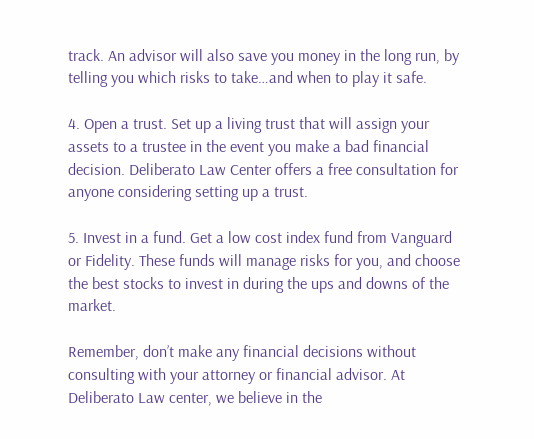track. An advisor will also save you money in the long run, by telling you which risks to take…and when to play it safe.

4. Open a trust. Set up a living trust that will assign your assets to a trustee in the event you make a bad financial decision. Deliberato Law Center offers a free consultation for anyone considering setting up a trust.

5. Invest in a fund. Get a low cost index fund from Vanguard or Fidelity. These funds will manage risks for you, and choose the best stocks to invest in during the ups and downs of the market.

Remember, don’t make any financial decisions without consulting with your attorney or financial advisor. At Deliberato Law center, we believe in the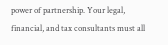power of partnership. Your legal, financial, and tax consultants must all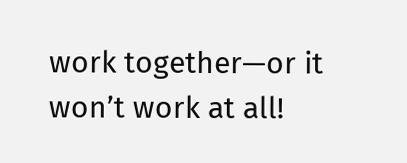work together—or it won’t work at all!